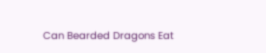Can Bearded Dragons Eat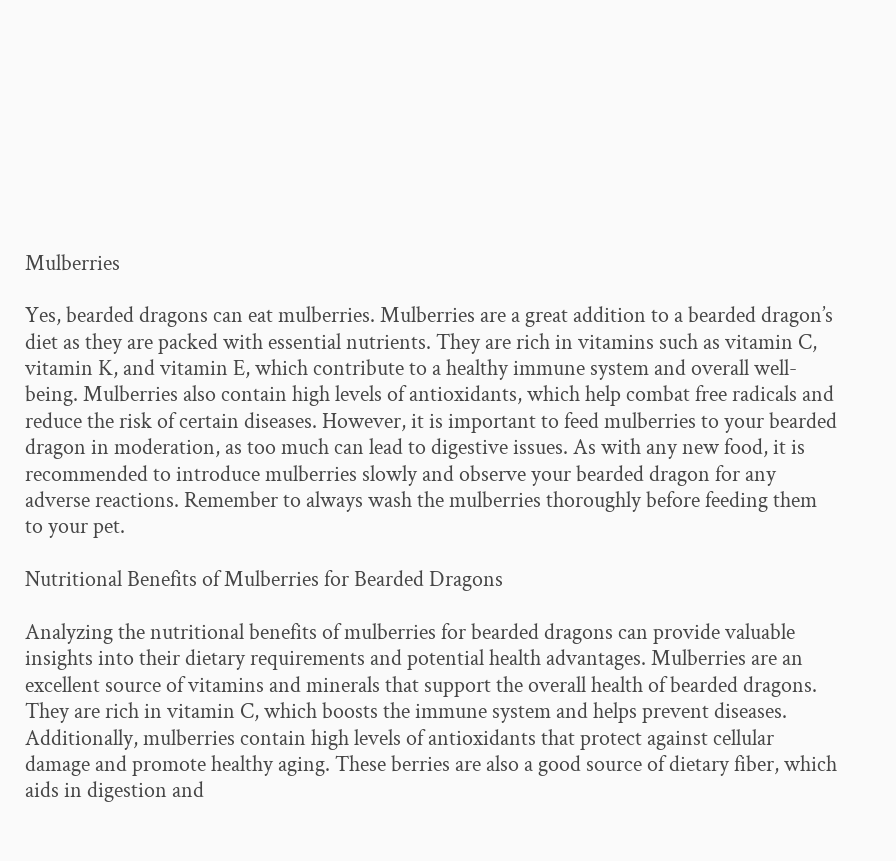Mulberries

Yes, bearded dragons can eat mulberries. Mulberries are a great addition to a bearded dragon’s diet as they are packed with essential nutrients. They are rich in vitamins such as vitamin C, vitamin K, and vitamin E, which contribute to a healthy immune system and overall well-being. Mulberries also contain high levels of antioxidants, which help combat free radicals and reduce the risk of certain diseases. However, it is important to feed mulberries to your bearded dragon in moderation, as too much can lead to digestive issues. As with any new food, it is recommended to introduce mulberries slowly and observe your bearded dragon for any adverse reactions. Remember to always wash the mulberries thoroughly before feeding them to your pet.

Nutritional Benefits of Mulberries for Bearded Dragons

Analyzing the nutritional benefits of mulberries for bearded dragons can provide valuable insights into their dietary requirements and potential health advantages. Mulberries are an excellent source of vitamins and minerals that support the overall health of bearded dragons. They are rich in vitamin C, which boosts the immune system and helps prevent diseases. Additionally, mulberries contain high levels of antioxidants that protect against cellular damage and promote healthy aging. These berries are also a good source of dietary fiber, which aids in digestion and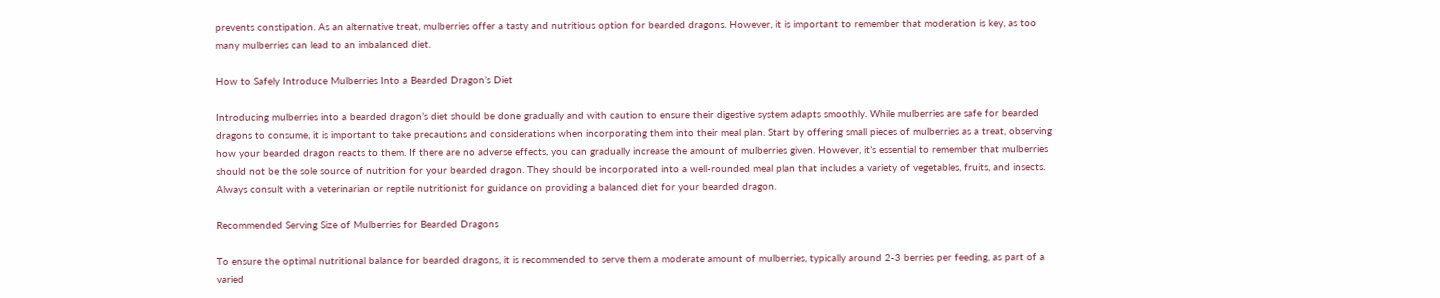prevents constipation. As an alternative treat, mulberries offer a tasty and nutritious option for bearded dragons. However, it is important to remember that moderation is key, as too many mulberries can lead to an imbalanced diet.

How to Safely Introduce Mulberries Into a Bearded Dragon’s Diet

Introducing mulberries into a bearded dragon’s diet should be done gradually and with caution to ensure their digestive system adapts smoothly. While mulberries are safe for bearded dragons to consume, it is important to take precautions and considerations when incorporating them into their meal plan. Start by offering small pieces of mulberries as a treat, observing how your bearded dragon reacts to them. If there are no adverse effects, you can gradually increase the amount of mulberries given. However, it’s essential to remember that mulberries should not be the sole source of nutrition for your bearded dragon. They should be incorporated into a well-rounded meal plan that includes a variety of vegetables, fruits, and insects. Always consult with a veterinarian or reptile nutritionist for guidance on providing a balanced diet for your bearded dragon.

Recommended Serving Size of Mulberries for Bearded Dragons

To ensure the optimal nutritional balance for bearded dragons, it is recommended to serve them a moderate amount of mulberries, typically around 2-3 berries per feeding, as part of a varied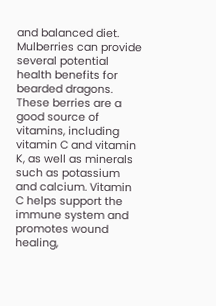and balanced diet. Mulberries can provide several potential health benefits for bearded dragons. These berries are a good source of vitamins, including vitamin C and vitamin K, as well as minerals such as potassium and calcium. Vitamin C helps support the immune system and promotes wound healing,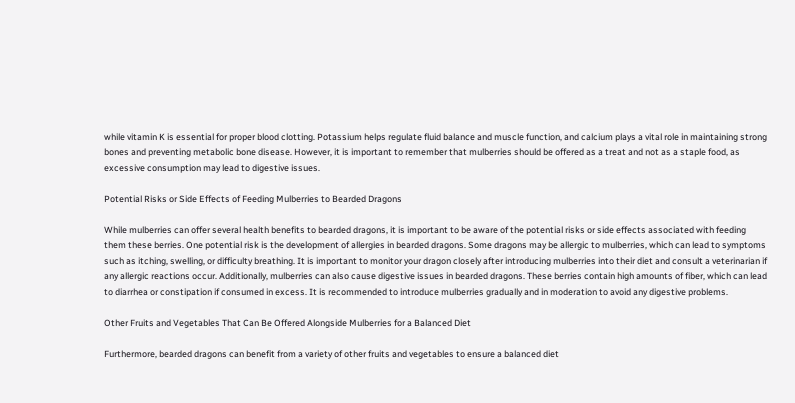while vitamin K is essential for proper blood clotting. Potassium helps regulate fluid balance and muscle function, and calcium plays a vital role in maintaining strong bones and preventing metabolic bone disease. However, it is important to remember that mulberries should be offered as a treat and not as a staple food, as excessive consumption may lead to digestive issues.

Potential Risks or Side Effects of Feeding Mulberries to Bearded Dragons

While mulberries can offer several health benefits to bearded dragons, it is important to be aware of the potential risks or side effects associated with feeding them these berries. One potential risk is the development of allergies in bearded dragons. Some dragons may be allergic to mulberries, which can lead to symptoms such as itching, swelling, or difficulty breathing. It is important to monitor your dragon closely after introducing mulberries into their diet and consult a veterinarian if any allergic reactions occur. Additionally, mulberries can also cause digestive issues in bearded dragons. These berries contain high amounts of fiber, which can lead to diarrhea or constipation if consumed in excess. It is recommended to introduce mulberries gradually and in moderation to avoid any digestive problems.

Other Fruits and Vegetables That Can Be Offered Alongside Mulberries for a Balanced Diet

Furthermore, bearded dragons can benefit from a variety of other fruits and vegetables to ensure a balanced diet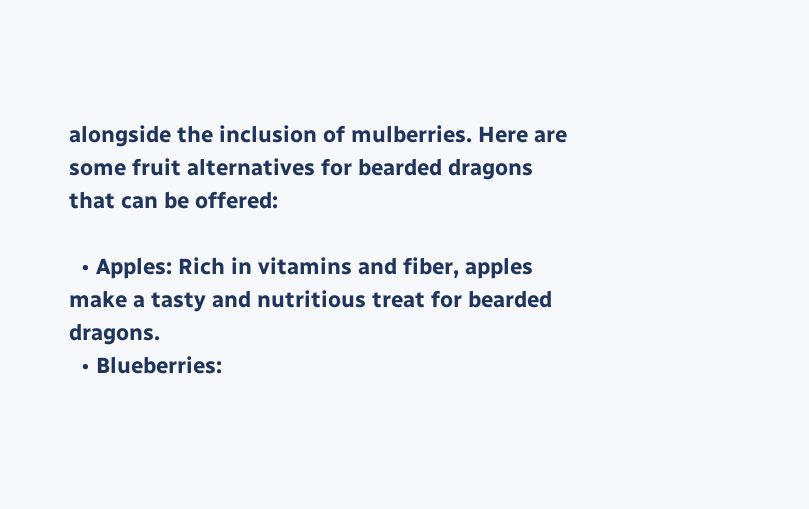alongside the inclusion of mulberries. Here are some fruit alternatives for bearded dragons that can be offered:

  • Apples: Rich in vitamins and fiber, apples make a tasty and nutritious treat for bearded dragons.
  • Blueberries: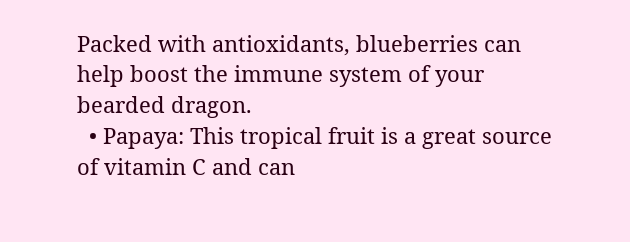Packed with antioxidants, blueberries can help boost the immune system of your bearded dragon.
  • Papaya: This tropical fruit is a great source of vitamin C and can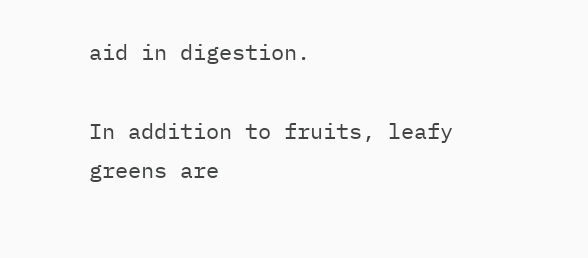aid in digestion.

In addition to fruits, leafy greens are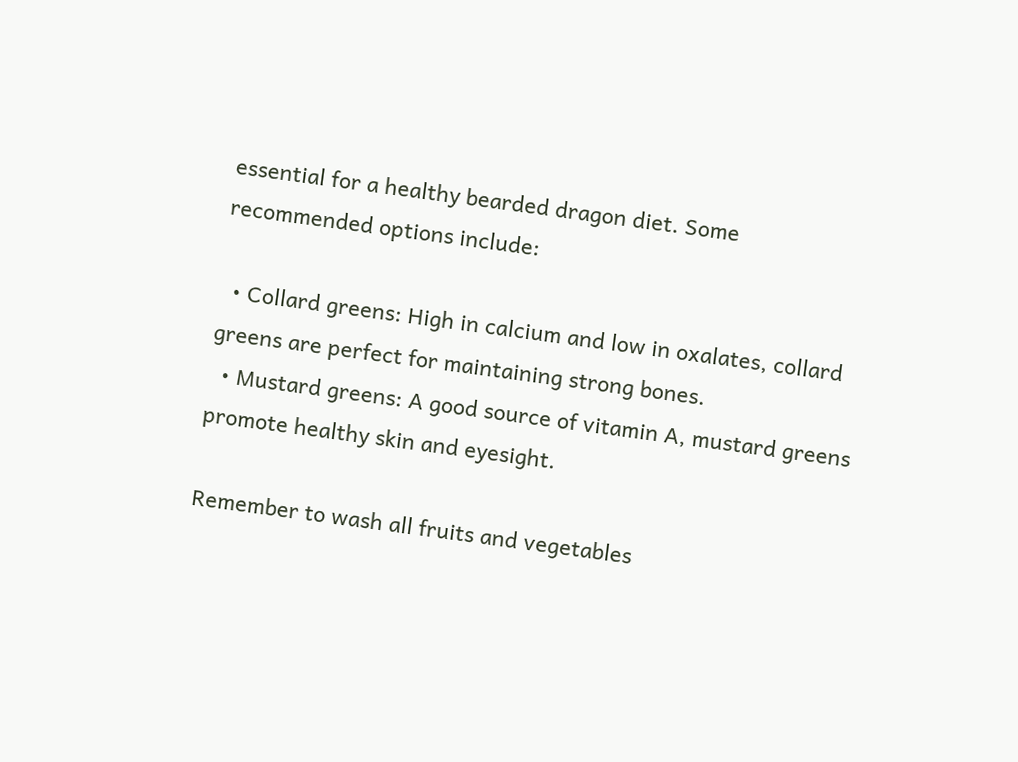essential for a healthy bearded dragon diet. Some recommended options include:

  • Collard greens: High in calcium and low in oxalates, collard greens are perfect for maintaining strong bones.
  • Mustard greens: A good source of vitamin A, mustard greens promote healthy skin and eyesight.

Remember to wash all fruits and vegetables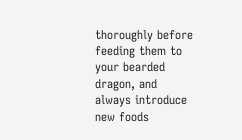thoroughly before feeding them to your bearded dragon, and always introduce new foods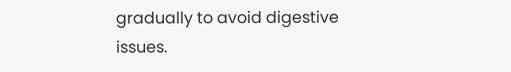gradually to avoid digestive issues.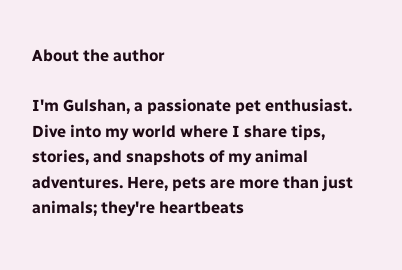About the author

I'm Gulshan, a passionate pet enthusiast. Dive into my world where I share tips, stories, and snapshots of my animal adventures. Here, pets are more than just animals; they're heartbeats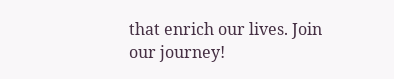that enrich our lives. Join our journey!